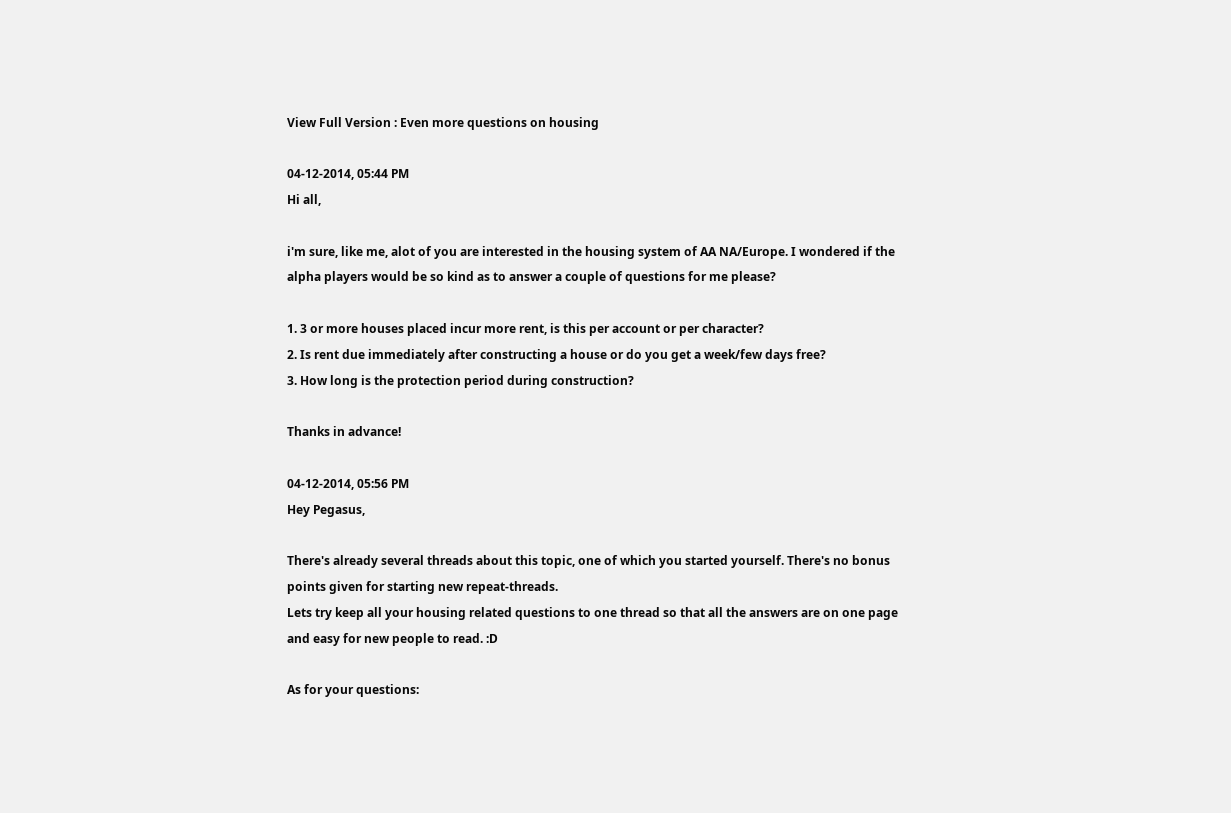View Full Version : Even more questions on housing

04-12-2014, 05:44 PM
Hi all,

i'm sure, like me, alot of you are interested in the housing system of AA NA/Europe. I wondered if the alpha players would be so kind as to answer a couple of questions for me please?

1. 3 or more houses placed incur more rent, is this per account or per character?
2. Is rent due immediately after constructing a house or do you get a week/few days free?
3. How long is the protection period during construction?

Thanks in advance!

04-12-2014, 05:56 PM
Hey Pegasus,

There's already several threads about this topic, one of which you started yourself. There's no bonus points given for starting new repeat-threads.
Lets try keep all your housing related questions to one thread so that all the answers are on one page and easy for new people to read. :D

As for your questions: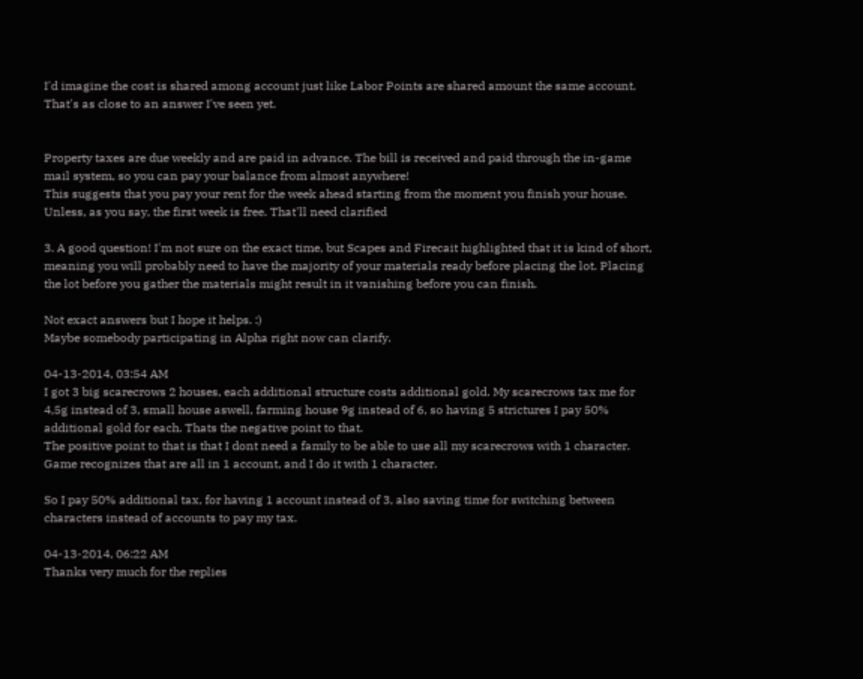I'd imagine the cost is shared among account just like Labor Points are shared amount the same account.
That's as close to an answer I've seen yet.


Property taxes are due weekly and are paid in advance. The bill is received and paid through the in-game mail system, so you can pay your balance from almost anywhere!
This suggests that you pay your rent for the week ahead starting from the moment you finish your house. Unless, as you say, the first week is free. That'll need clarified

3. A good question! I'm not sure on the exact time, but Scapes and Firecait highlighted that it is kind of short, meaning you will probably need to have the majority of your materials ready before placing the lot. Placing the lot before you gather the materials might result in it vanishing before you can finish.

Not exact answers but I hope it helps. :)
Maybe somebody participating in Alpha right now can clarify.

04-13-2014, 03:54 AM
I got 3 big scarecrows 2 houses, each additional structure costs additional gold. My scarecrows tax me for 4,5g instead of 3, small house aswell, farming house 9g instead of 6, so having 5 strictures I pay 50% additional gold for each. Thats the negative point to that.
The positive point to that is that I dont need a family to be able to use all my scarecrows with 1 character. Game recognizes that are all in 1 account, and I do it with 1 character.

So I pay 50% additional tax, for having 1 account instead of 3, also saving time for switching between characters instead of accounts to pay my tax.

04-13-2014, 06:22 AM
Thanks very much for the replies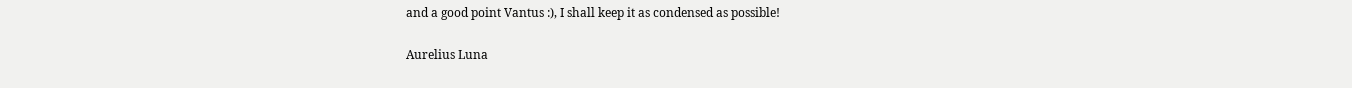and a good point Vantus :), I shall keep it as condensed as possible!

Aurelius Luna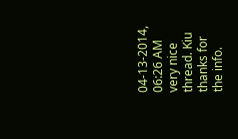04-13-2014, 06:26 AM
very nice thread. Kiu thanks for the info.